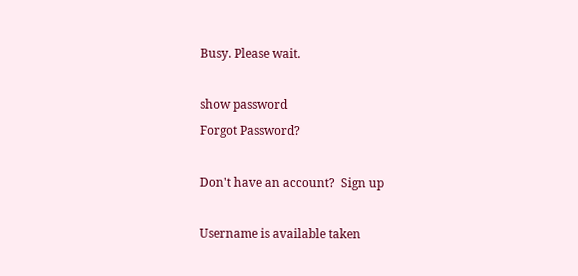Busy. Please wait.

show password
Forgot Password?

Don't have an account?  Sign up

Username is available taken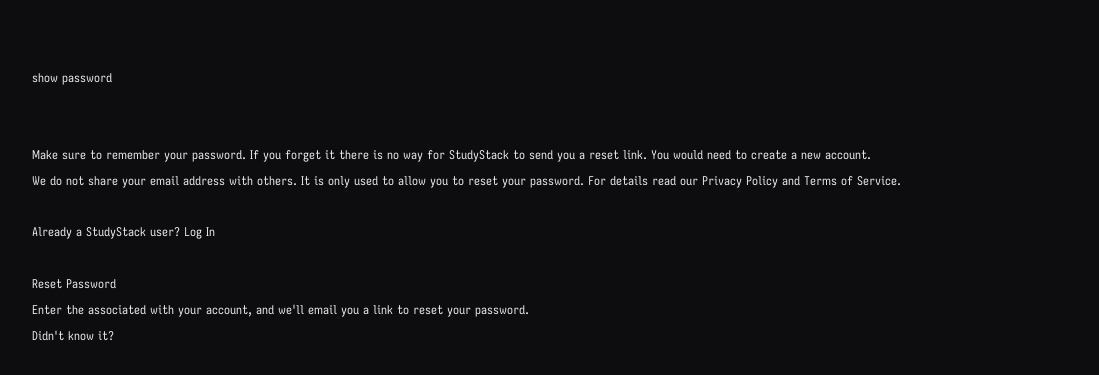show password


Make sure to remember your password. If you forget it there is no way for StudyStack to send you a reset link. You would need to create a new account.
We do not share your email address with others. It is only used to allow you to reset your password. For details read our Privacy Policy and Terms of Service.

Already a StudyStack user? Log In

Reset Password
Enter the associated with your account, and we'll email you a link to reset your password.
Didn't know it?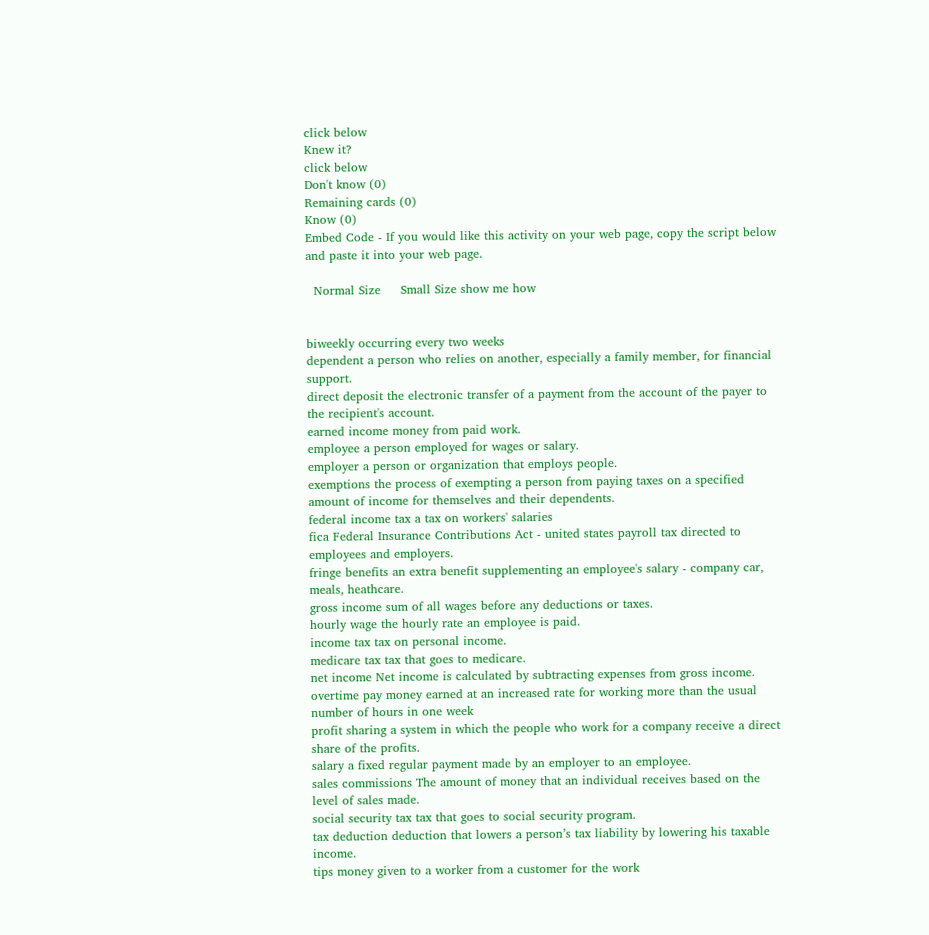click below
Knew it?
click below
Don't know (0)
Remaining cards (0)
Know (0)
Embed Code - If you would like this activity on your web page, copy the script below and paste it into your web page.

  Normal Size     Small Size show me how


biweekly occurring every two weeks
dependent a person who relies on another, especially a family member, for financial support.
direct deposit the electronic transfer of a payment from the account of the payer to the recipient's account.
earned income money from paid work.
employee a person employed for wages or salary.
employer a person or organization that employs people.
exemptions the process of exempting a person from paying taxes on a specified amount of income for themselves and their dependents.
federal income tax a tax on workers' salaries
fica Federal Insurance Contributions Act - united states payroll tax directed to employees and employers.
fringe benefits an extra benefit supplementing an employee's salary - company car, meals, heathcare.
gross income sum of all wages before any deductions or taxes.
hourly wage the hourly rate an employee is paid.
income tax tax on personal income.
medicare tax tax that goes to medicare.
net income Net income is calculated by subtracting expenses from gross income.
overtime pay money earned at an increased rate for working more than the usual number of hours in one week
profit sharing a system in which the people who work for a company receive a direct share of the profits.
salary a fixed regular payment made by an employer to an employee.
sales commissions The amount of money that an individual receives based on the level of sales made.
social security tax tax that goes to social security program.
tax deduction deduction that lowers a person’s tax liability by lowering his taxable income.
tips money given to a worker from a customer for the work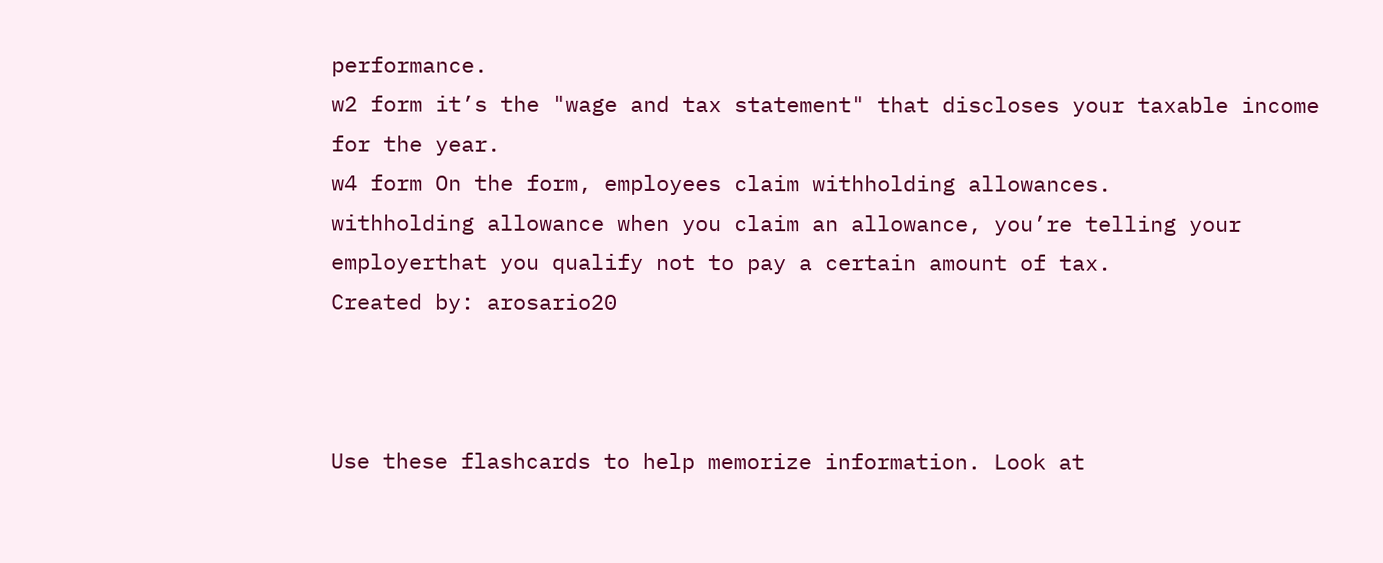performance.
w2 form it’s the "wage and tax statement" that discloses your taxable income for the year.
w4 form On the form, employees claim withholding allowances.
withholding allowance when you claim an allowance, you’re telling your employerthat you qualify not to pay a certain amount of tax.
Created by: arosario20



Use these flashcards to help memorize information. Look at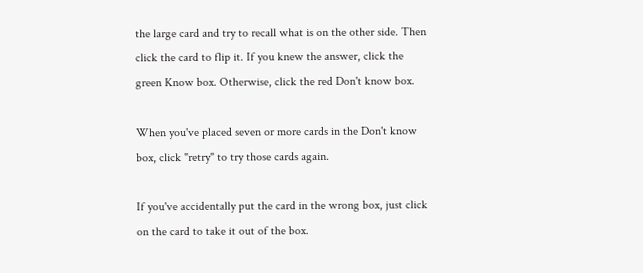the large card and try to recall what is on the other side. Then click the card to flip it. If you knew the answer, click the green Know box. Otherwise, click the red Don't know box.

When you've placed seven or more cards in the Don't know box, click "retry" to try those cards again.

If you've accidentally put the card in the wrong box, just click on the card to take it out of the box.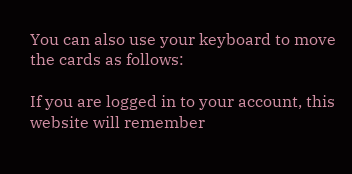You can also use your keyboard to move the cards as follows:

If you are logged in to your account, this website will remember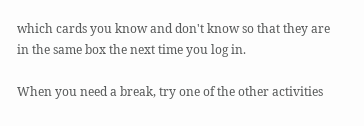which cards you know and don't know so that they are in the same box the next time you log in.

When you need a break, try one of the other activities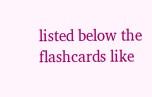listed below the flashcards like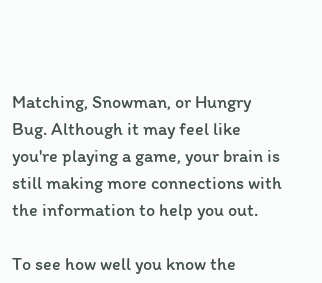Matching, Snowman, or Hungry Bug. Although it may feel like you're playing a game, your brain is still making more connections with the information to help you out.

To see how well you know the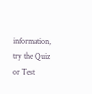information, try the Quiz or Test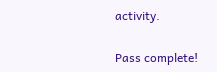activity.

Pass complete!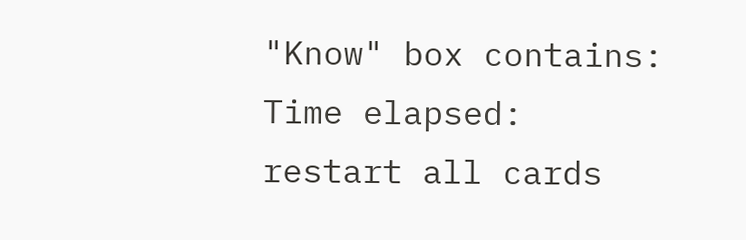"Know" box contains:
Time elapsed:
restart all cards